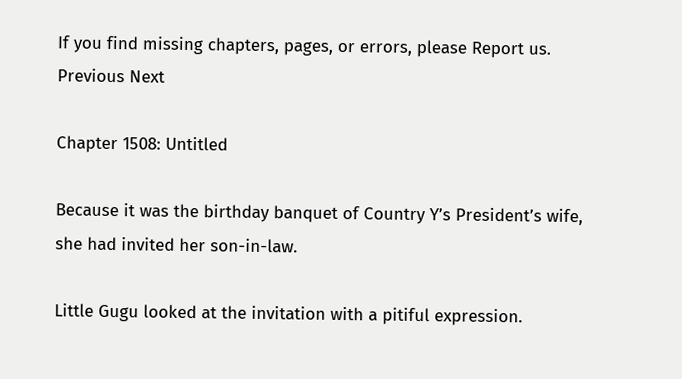If you find missing chapters, pages, or errors, please Report us.
Previous Next

Chapter 1508: Untitled

Because it was the birthday banquet of Country Y’s President’s wife, she had invited her son-in-law.

Little Gugu looked at the invitation with a pitiful expression.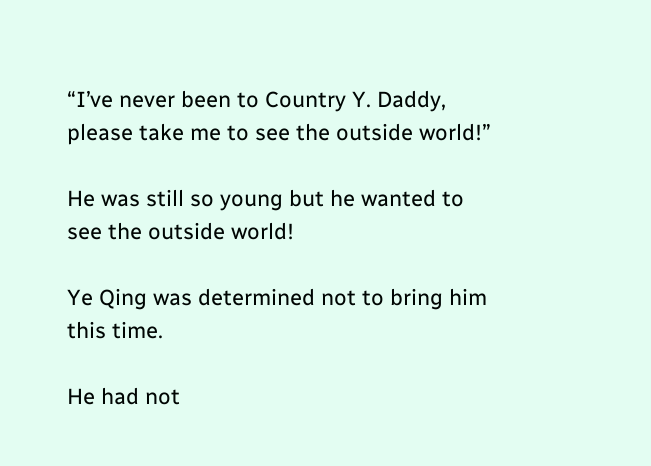“I’ve never been to Country Y. Daddy, please take me to see the outside world!”

He was still so young but he wanted to see the outside world!

Ye Qing was determined not to bring him this time.

He had not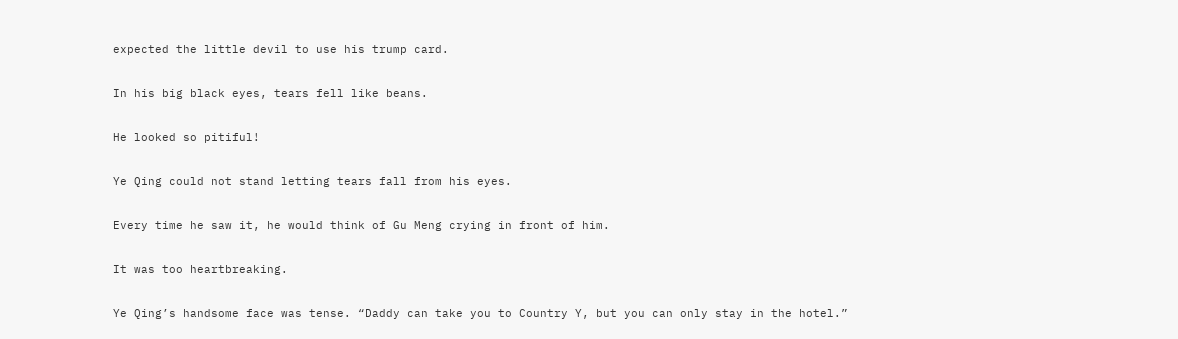expected the little devil to use his trump card.

In his big black eyes, tears fell like beans.

He looked so pitiful!

Ye Qing could not stand letting tears fall from his eyes.

Every time he saw it, he would think of Gu Meng crying in front of him.

It was too heartbreaking.

Ye Qing’s handsome face was tense. “Daddy can take you to Country Y, but you can only stay in the hotel.”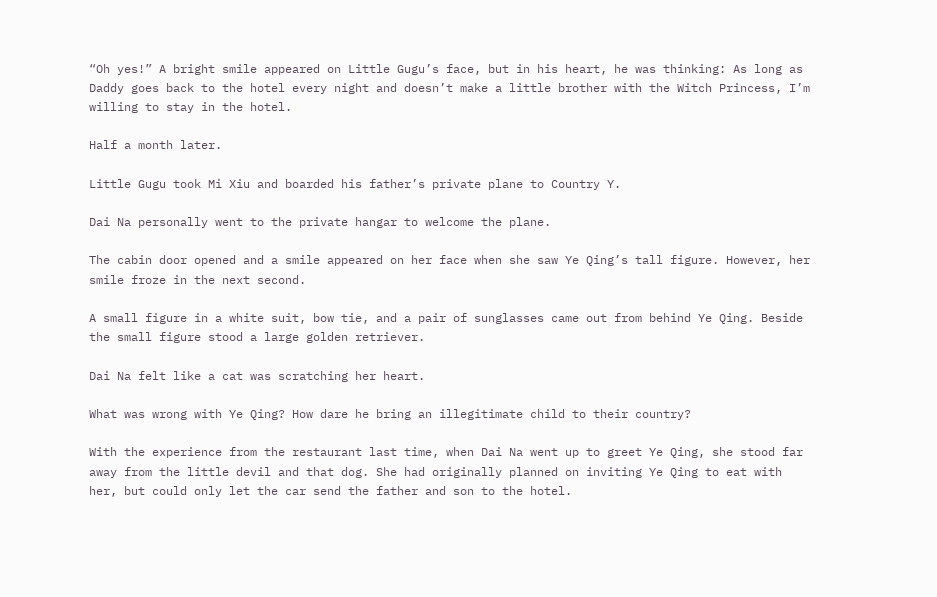“Oh yes!” A bright smile appeared on Little Gugu’s face, but in his heart, he was thinking: As long as Daddy goes back to the hotel every night and doesn’t make a little brother with the Witch Princess, I’m willing to stay in the hotel.

Half a month later.

Little Gugu took Mi Xiu and boarded his father’s private plane to Country Y.

Dai Na personally went to the private hangar to welcome the plane.

The cabin door opened and a smile appeared on her face when she saw Ye Qing’s tall figure. However, her smile froze in the next second.

A small figure in a white suit, bow tie, and a pair of sunglasses came out from behind Ye Qing. Beside the small figure stood a large golden retriever.

Dai Na felt like a cat was scratching her heart.

What was wrong with Ye Qing? How dare he bring an illegitimate child to their country?

With the experience from the restaurant last time, when Dai Na went up to greet Ye Qing, she stood far away from the little devil and that dog. She had originally planned on inviting Ye Qing to eat with her, but could only let the car send the father and son to the hotel.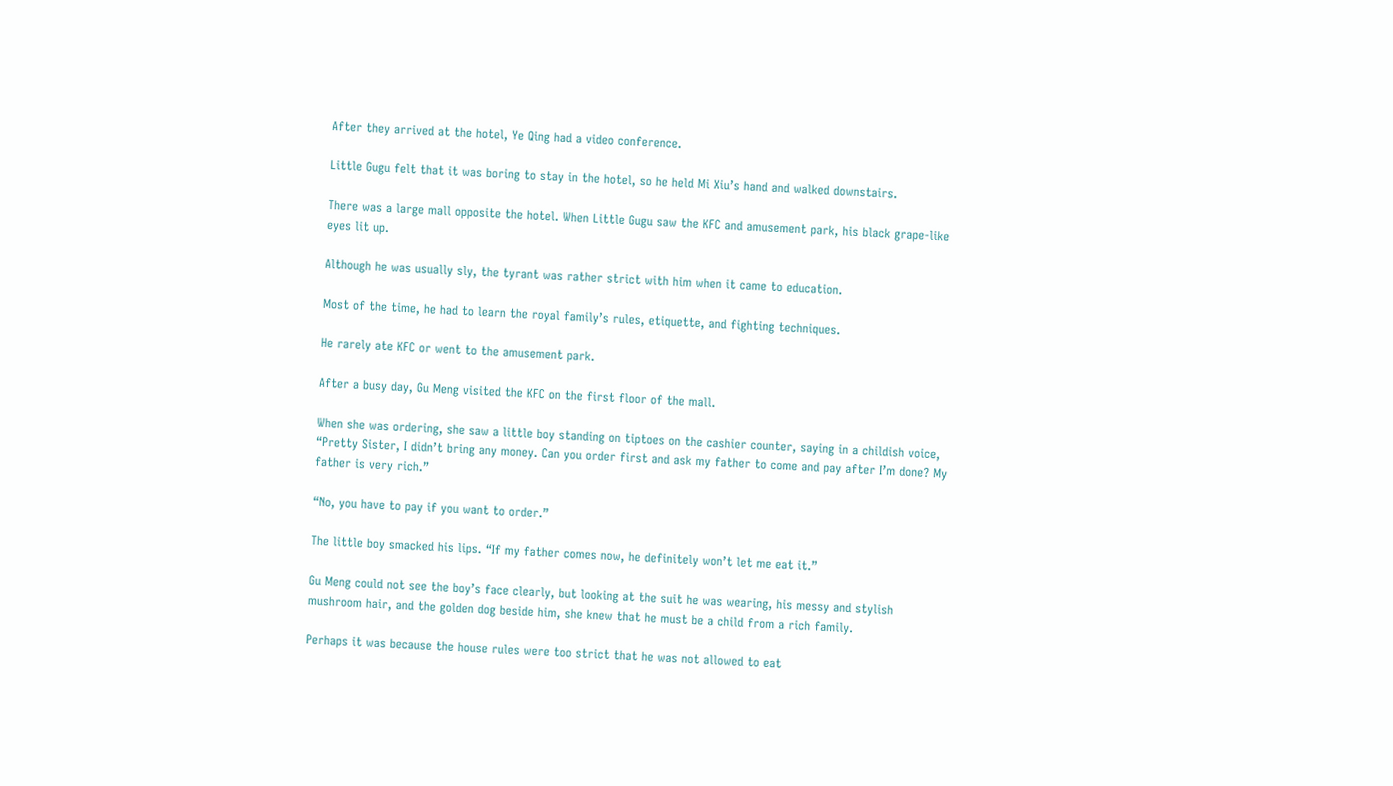After they arrived at the hotel, Ye Qing had a video conference.

Little Gugu felt that it was boring to stay in the hotel, so he held Mi Xiu’s hand and walked downstairs.

There was a large mall opposite the hotel. When Little Gugu saw the KFC and amusement park, his black grape-like eyes lit up.

Although he was usually sly, the tyrant was rather strict with him when it came to education.

Most of the time, he had to learn the royal family’s rules, etiquette, and fighting techniques.

He rarely ate KFC or went to the amusement park.

After a busy day, Gu Meng visited the KFC on the first floor of the mall.

When she was ordering, she saw a little boy standing on tiptoes on the cashier counter, saying in a childish voice, “Pretty Sister, I didn’t bring any money. Can you order first and ask my father to come and pay after I’m done? My father is very rich.”

“No, you have to pay if you want to order.”

The little boy smacked his lips. “If my father comes now, he definitely won’t let me eat it.”

Gu Meng could not see the boy’s face clearly, but looking at the suit he was wearing, his messy and stylish mushroom hair, and the golden dog beside him, she knew that he must be a child from a rich family.

Perhaps it was because the house rules were too strict that he was not allowed to eat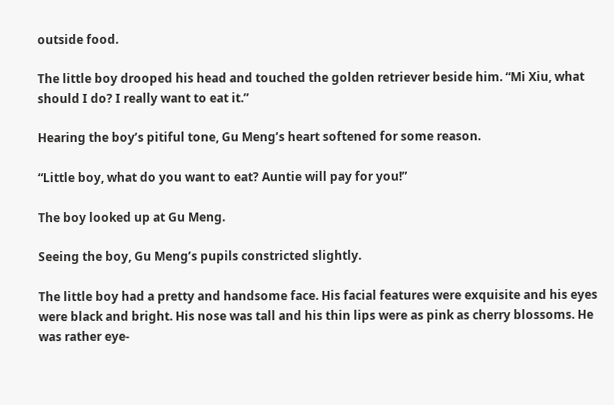outside food.

The little boy drooped his head and touched the golden retriever beside him. “Mi Xiu, what should I do? I really want to eat it.”

Hearing the boy’s pitiful tone, Gu Meng’s heart softened for some reason.

“Little boy, what do you want to eat? Auntie will pay for you!”

The boy looked up at Gu Meng.

Seeing the boy, Gu Meng’s pupils constricted slightly.

The little boy had a pretty and handsome face. His facial features were exquisite and his eyes were black and bright. His nose was tall and his thin lips were as pink as cherry blossoms. He was rather eye-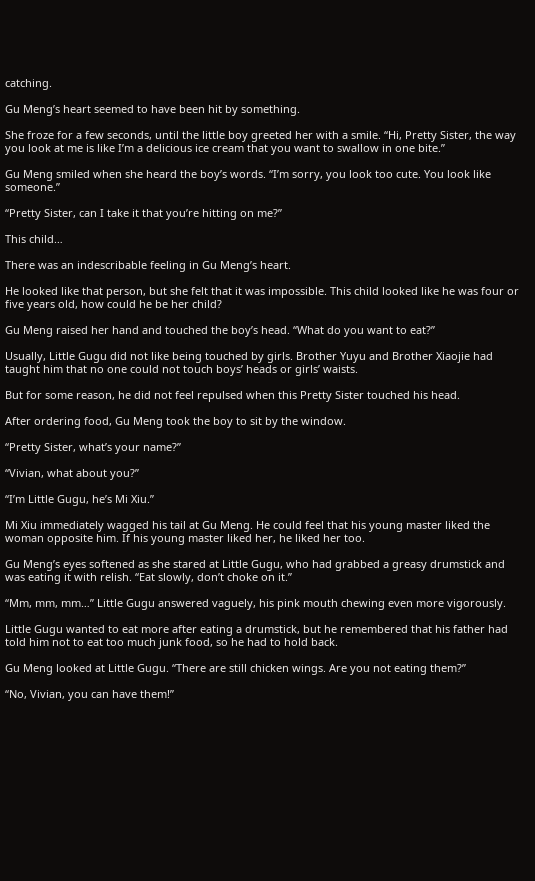catching.

Gu Meng’s heart seemed to have been hit by something.

She froze for a few seconds, until the little boy greeted her with a smile. “Hi, Pretty Sister, the way you look at me is like I’m a delicious ice cream that you want to swallow in one bite.”

Gu Meng smiled when she heard the boy’s words. “I’m sorry, you look too cute. You look like someone.”

“Pretty Sister, can I take it that you’re hitting on me?”

This child…

There was an indescribable feeling in Gu Meng’s heart.

He looked like that person, but she felt that it was impossible. This child looked like he was four or five years old, how could he be her child?

Gu Meng raised her hand and touched the boy’s head. “What do you want to eat?”

Usually, Little Gugu did not like being touched by girls. Brother Yuyu and Brother Xiaojie had taught him that no one could not touch boys’ heads or girls’ waists.

But for some reason, he did not feel repulsed when this Pretty Sister touched his head.

After ordering food, Gu Meng took the boy to sit by the window.

“Pretty Sister, what’s your name?”

“Vivian, what about you?”

“I’m Little Gugu, he’s Mi Xiu.”

Mi Xiu immediately wagged his tail at Gu Meng. He could feel that his young master liked the woman opposite him. If his young master liked her, he liked her too.

Gu Meng’s eyes softened as she stared at Little Gugu, who had grabbed a greasy drumstick and was eating it with relish. “Eat slowly, don’t choke on it.”

“Mm, mm, mm…” Little Gugu answered vaguely, his pink mouth chewing even more vigorously.

Little Gugu wanted to eat more after eating a drumstick, but he remembered that his father had told him not to eat too much junk food, so he had to hold back.

Gu Meng looked at Little Gugu. “There are still chicken wings. Are you not eating them?”

“No, Vivian, you can have them!”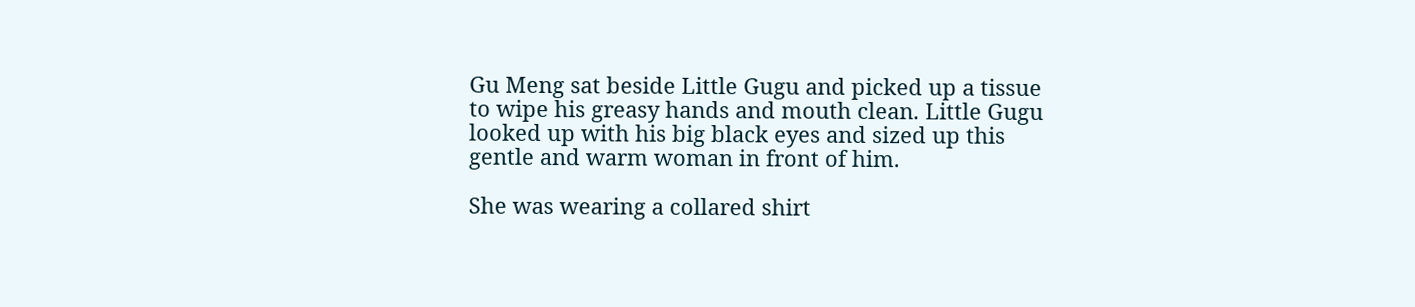Gu Meng sat beside Little Gugu and picked up a tissue to wipe his greasy hands and mouth clean. Little Gugu looked up with his big black eyes and sized up this gentle and warm woman in front of him.

She was wearing a collared shirt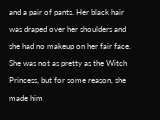and a pair of pants. Her black hair was draped over her shoulders and she had no makeup on her fair face. She was not as pretty as the Witch Princess, but for some reason, she made him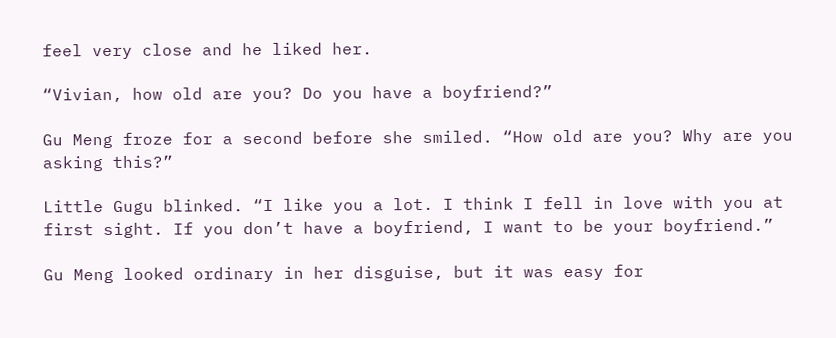feel very close and he liked her.

“Vivian, how old are you? Do you have a boyfriend?”

Gu Meng froze for a second before she smiled. “How old are you? Why are you asking this?”

Little Gugu blinked. “I like you a lot. I think I fell in love with you at first sight. If you don’t have a boyfriend, I want to be your boyfriend.”

Gu Meng looked ordinary in her disguise, but it was easy for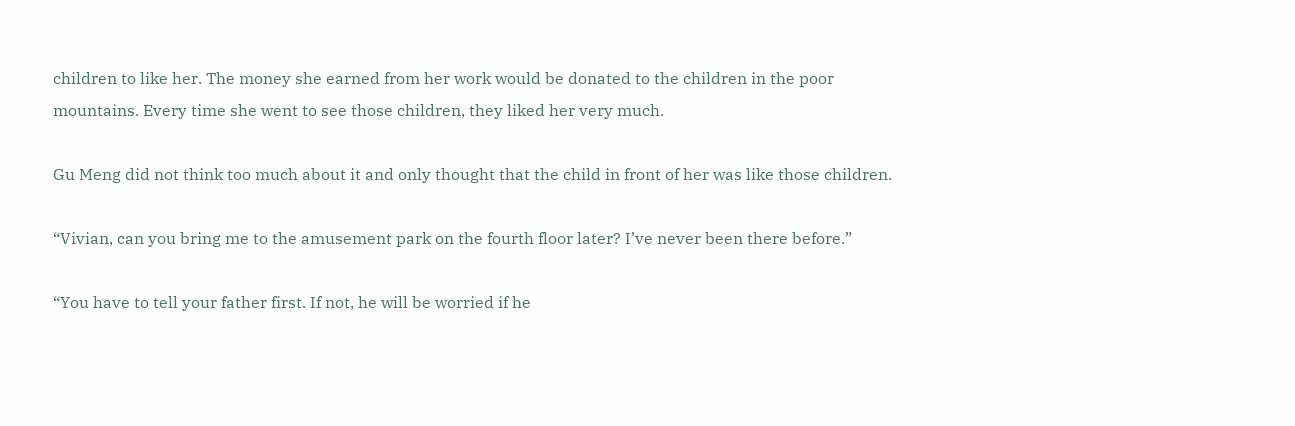children to like her. The money she earned from her work would be donated to the children in the poor mountains. Every time she went to see those children, they liked her very much.

Gu Meng did not think too much about it and only thought that the child in front of her was like those children.

“Vivian, can you bring me to the amusement park on the fourth floor later? I’ve never been there before.”

“You have to tell your father first. If not, he will be worried if he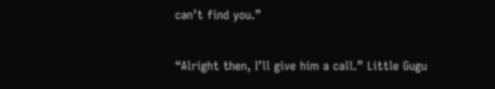can’t find you.”

“Alright then, I’ll give him a call.” Little Gugu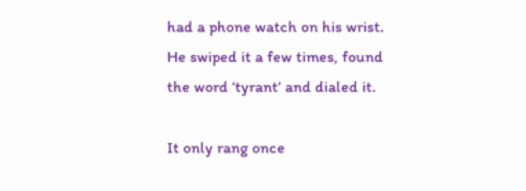had a phone watch on his wrist. He swiped it a few times, found the word ‘tyrant’ and dialed it.

It only rang once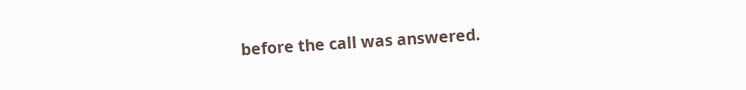before the call was answered.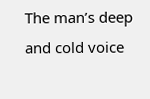The man’s deep and cold voice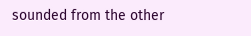sounded from the other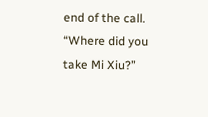end of the call. “Where did you take Mi Xiu?”